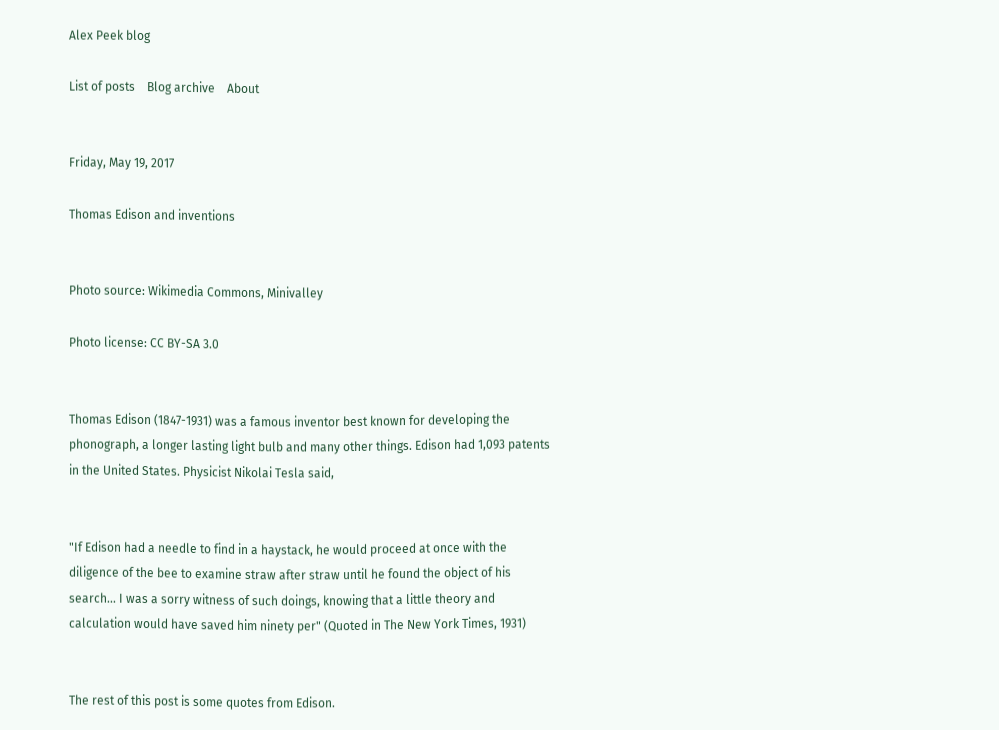Alex Peek blog

List of posts    Blog archive    About


Friday, May 19, 2017

Thomas Edison and inventions


Photo source: Wikimedia Commons, Minivalley

Photo license: CC BY-SA 3.0


Thomas Edison (1847-1931) was a famous inventor best known for developing the phonograph, a longer lasting light bulb and many other things. Edison had 1,093 patents in the United States. Physicist Nikolai Tesla said,


"If Edison had a needle to find in a haystack, he would proceed at once with the diligence of the bee to examine straw after straw until he found the object of his search... I was a sorry witness of such doings, knowing that a little theory and calculation would have saved him ninety per" (Quoted in The New York Times, 1931)


The rest of this post is some quotes from Edison.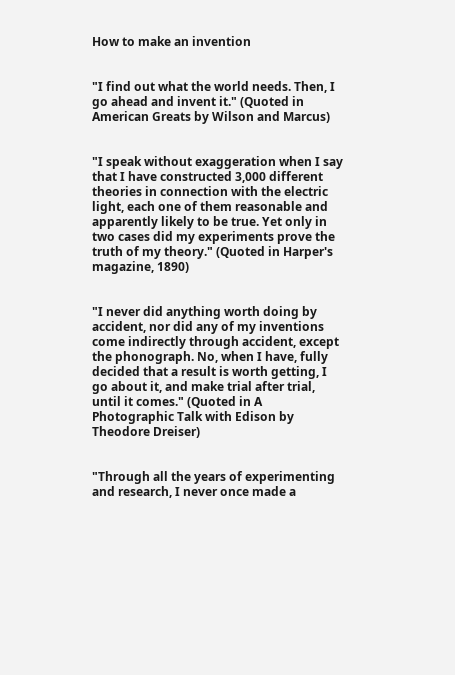How to make an invention


"I find out what the world needs. Then, I go ahead and invent it." (Quoted in American Greats by Wilson and Marcus)


"I speak without exaggeration when I say that I have constructed 3,000 different theories in connection with the electric light, each one of them reasonable and apparently likely to be true. Yet only in two cases did my experiments prove the truth of my theory." (Quoted in Harper's magazine, 1890)


"I never did anything worth doing by accident, nor did any of my inventions come indirectly through accident, except the phonograph. No, when I have, fully decided that a result is worth getting, I go about it, and make trial after trial, until it comes." (Quoted in A Photographic Talk with Edison by Theodore Dreiser)


"Through all the years of experimenting and research, I never once made a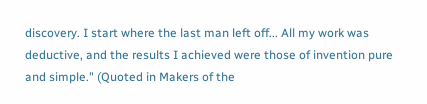discovery. I start where the last man left off... All my work was deductive, and the results I achieved were those of invention pure and simple." (Quoted in Makers of the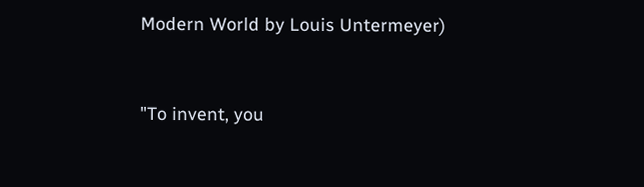Modern World by Louis Untermeyer)


"To invent, you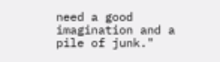need a good imagination and a pile of junk."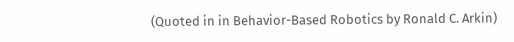(Quoted in in Behavior-Based Robotics by Ronald C. Arkin)